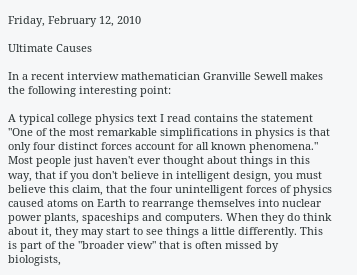Friday, February 12, 2010

Ultimate Causes

In a recent interview mathematician Granville Sewell makes the following interesting point:

A typical college physics text I read contains the statement "One of the most remarkable simplifications in physics is that only four distinct forces account for all known phenomena." Most people just haven't ever thought about things in this way, that if you don't believe in intelligent design, you must believe this claim, that the four unintelligent forces of physics caused atoms on Earth to rearrange themselves into nuclear power plants, spaceships and computers. When they do think about it, they may start to see things a little differently. This is part of the "broader view" that is often missed by biologists,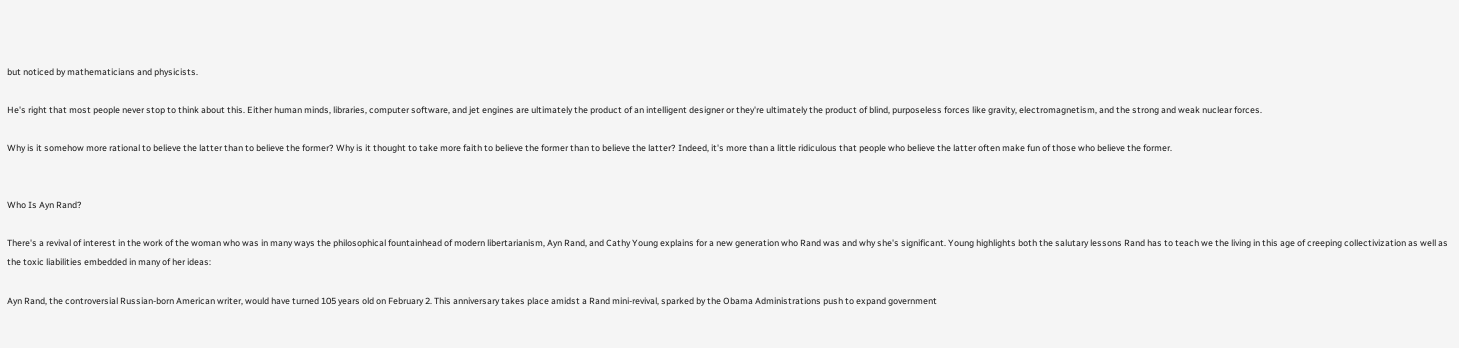but noticed by mathematicians and physicists.

He's right that most people never stop to think about this. Either human minds, libraries, computer software, and jet engines are ultimately the product of an intelligent designer or they're ultimately the product of blind, purposeless forces like gravity, electromagnetism, and the strong and weak nuclear forces.

Why is it somehow more rational to believe the latter than to believe the former? Why is it thought to take more faith to believe the former than to believe the latter? Indeed, it's more than a little ridiculous that people who believe the latter often make fun of those who believe the former.


Who Is Ayn Rand?

There's a revival of interest in the work of the woman who was in many ways the philosophical fountainhead of modern libertarianism, Ayn Rand, and Cathy Young explains for a new generation who Rand was and why she's significant. Young highlights both the salutary lessons Rand has to teach we the living in this age of creeping collectivization as well as the toxic liabilities embedded in many of her ideas:

Ayn Rand, the controversial Russian-born American writer, would have turned 105 years old on February 2. This anniversary takes place amidst a Rand mini-revival, sparked by the Obama Administrations push to expand government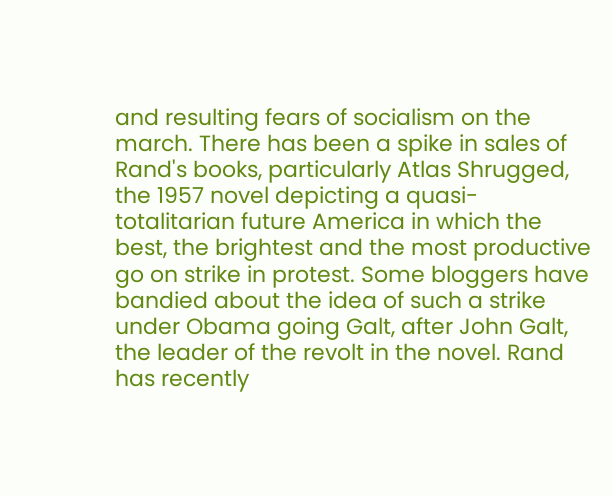and resulting fears of socialism on the march. There has been a spike in sales of Rand's books, particularly Atlas Shrugged, the 1957 novel depicting a quasi-totalitarian future America in which the best, the brightest and the most productive go on strike in protest. Some bloggers have bandied about the idea of such a strike under Obama going Galt, after John Galt, the leader of the revolt in the novel. Rand has recently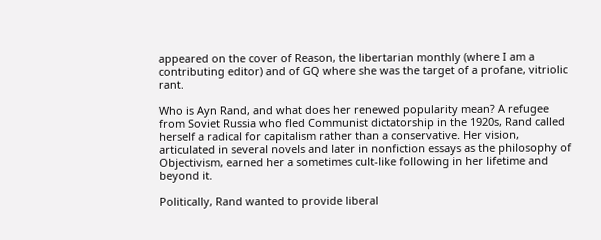appeared on the cover of Reason, the libertarian monthly (where I am a contributing editor) and of GQ where she was the target of a profane, vitriolic rant.

Who is Ayn Rand, and what does her renewed popularity mean? A refugee from Soviet Russia who fled Communist dictatorship in the 1920s, Rand called herself a radical for capitalism rather than a conservative. Her vision, articulated in several novels and later in nonfiction essays as the philosophy of Objectivism, earned her a sometimes cult-like following in her lifetime and beyond it.

Politically, Rand wanted to provide liberal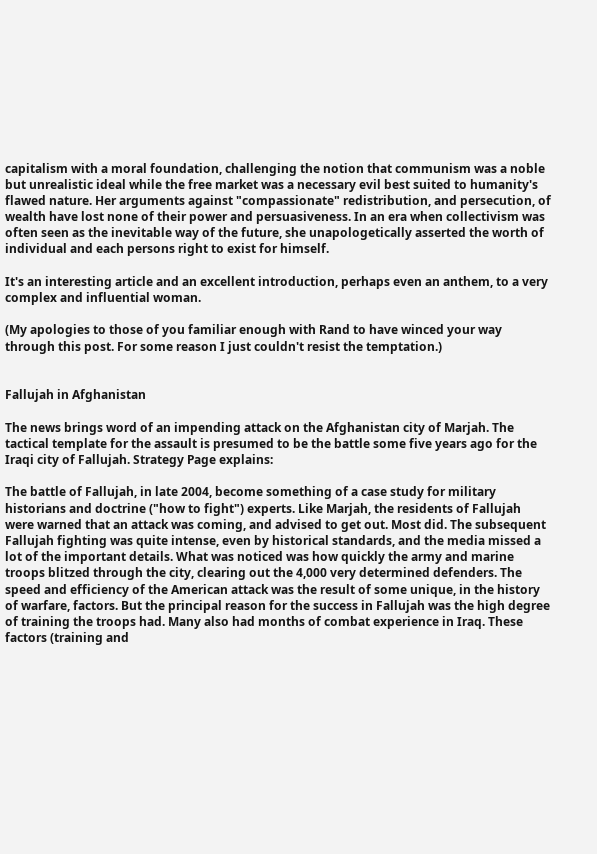capitalism with a moral foundation, challenging the notion that communism was a noble but unrealistic ideal while the free market was a necessary evil best suited to humanity's flawed nature. Her arguments against "compassionate" redistribution, and persecution, of wealth have lost none of their power and persuasiveness. In an era when collectivism was often seen as the inevitable way of the future, she unapologetically asserted the worth of individual and each persons right to exist for himself.

It's an interesting article and an excellent introduction, perhaps even an anthem, to a very complex and influential woman.

(My apologies to those of you familiar enough with Rand to have winced your way through this post. For some reason I just couldn't resist the temptation.)


Fallujah in Afghanistan

The news brings word of an impending attack on the Afghanistan city of Marjah. The tactical template for the assault is presumed to be the battle some five years ago for the Iraqi city of Fallujah. Strategy Page explains:

The battle of Fallujah, in late 2004, become something of a case study for military historians and doctrine ("how to fight") experts. Like Marjah, the residents of Fallujah were warned that an attack was coming, and advised to get out. Most did. The subsequent Fallujah fighting was quite intense, even by historical standards, and the media missed a lot of the important details. What was noticed was how quickly the army and marine troops blitzed through the city, clearing out the 4,000 very determined defenders. The speed and efficiency of the American attack was the result of some unique, in the history of warfare, factors. But the principal reason for the success in Fallujah was the high degree of training the troops had. Many also had months of combat experience in Iraq. These factors (training and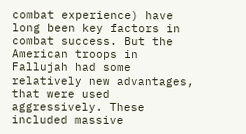combat experience) have long been key factors in combat success. But the American troops in Fallujah had some relatively new advantages, that were used aggressively. These included massive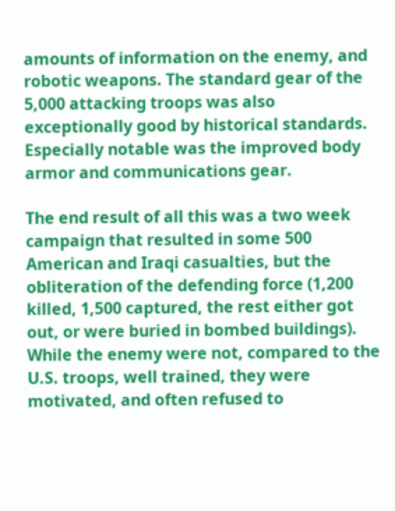amounts of information on the enemy, and robotic weapons. The standard gear of the 5,000 attacking troops was also exceptionally good by historical standards. Especially notable was the improved body armor and communications gear.

The end result of all this was a two week campaign that resulted in some 500 American and Iraqi casualties, but the obliteration of the defending force (1,200 killed, 1,500 captured, the rest either got out, or were buried in bombed buildings). While the enemy were not, compared to the U.S. troops, well trained, they were motivated, and often refused to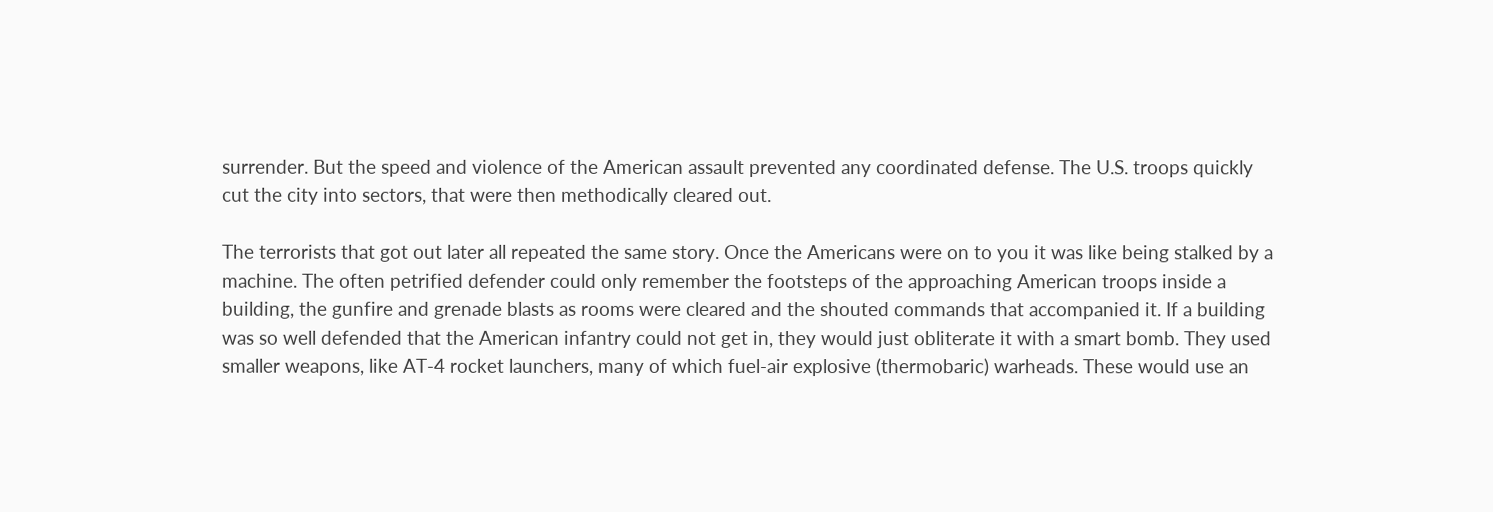surrender. But the speed and violence of the American assault prevented any coordinated defense. The U.S. troops quickly cut the city into sectors, that were then methodically cleared out.

The terrorists that got out later all repeated the same story. Once the Americans were on to you it was like being stalked by a machine. The often petrified defender could only remember the footsteps of the approaching American troops inside a building, the gunfire and grenade blasts as rooms were cleared and the shouted commands that accompanied it. If a building was so well defended that the American infantry could not get in, they would just obliterate it with a smart bomb. They used smaller weapons, like AT-4 rocket launchers, many of which fuel-air explosive (thermobaric) warheads. These would use an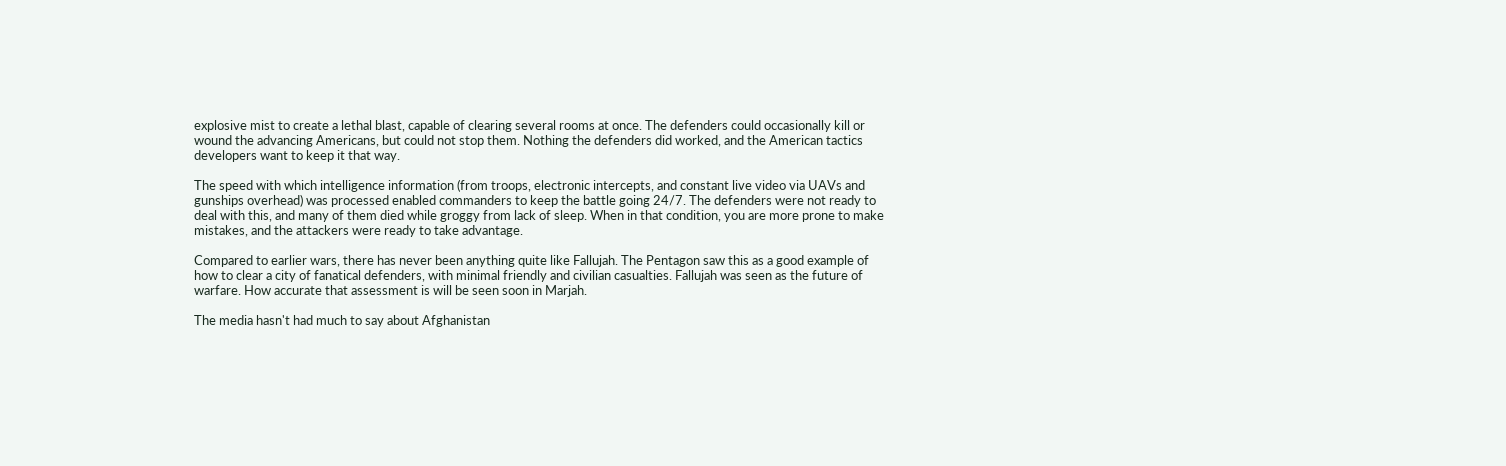explosive mist to create a lethal blast, capable of clearing several rooms at once. The defenders could occasionally kill or wound the advancing Americans, but could not stop them. Nothing the defenders did worked, and the American tactics developers want to keep it that way.

The speed with which intelligence information (from troops, electronic intercepts, and constant live video via UAVs and gunships overhead) was processed enabled commanders to keep the battle going 24/7. The defenders were not ready to deal with this, and many of them died while groggy from lack of sleep. When in that condition, you are more prone to make mistakes, and the attackers were ready to take advantage.

Compared to earlier wars, there has never been anything quite like Fallujah. The Pentagon saw this as a good example of how to clear a city of fanatical defenders, with minimal friendly and civilian casualties. Fallujah was seen as the future of warfare. How accurate that assessment is will be seen soon in Marjah.

The media hasn't had much to say about Afghanistan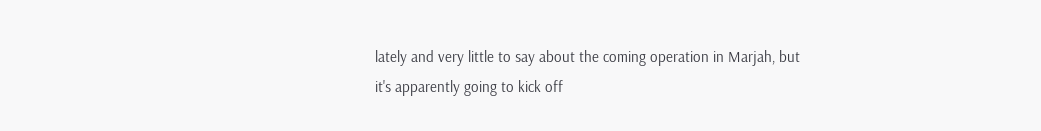lately and very little to say about the coming operation in Marjah, but it's apparently going to kick off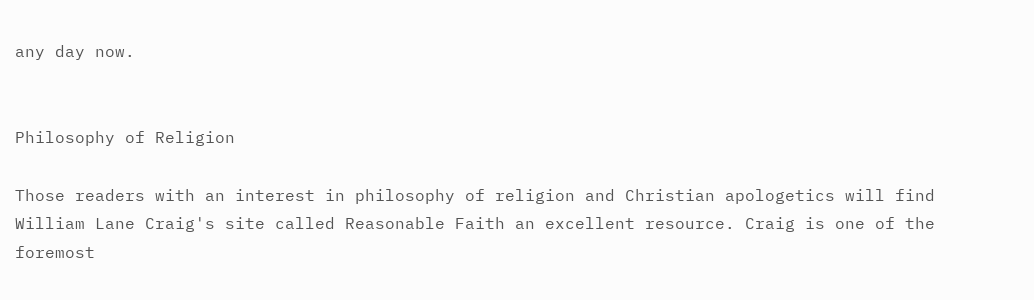any day now.


Philosophy of Religion

Those readers with an interest in philosophy of religion and Christian apologetics will find William Lane Craig's site called Reasonable Faith an excellent resource. Craig is one of the foremost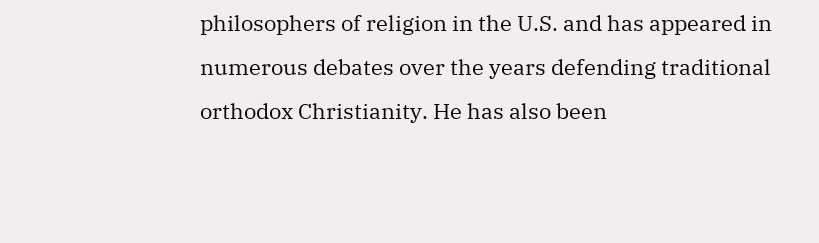philosophers of religion in the U.S. and has appeared in numerous debates over the years defending traditional orthodox Christianity. He has also been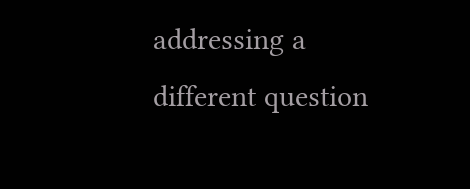addressing a different question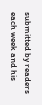submitted by readers each week and his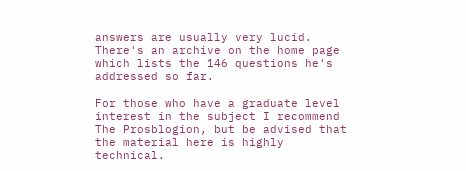answers are usually very lucid. There's an archive on the home page which lists the 146 questions he's addressed so far.

For those who have a graduate level interest in the subject I recommend The Prosblogion, but be advised that the material here is highly technical.